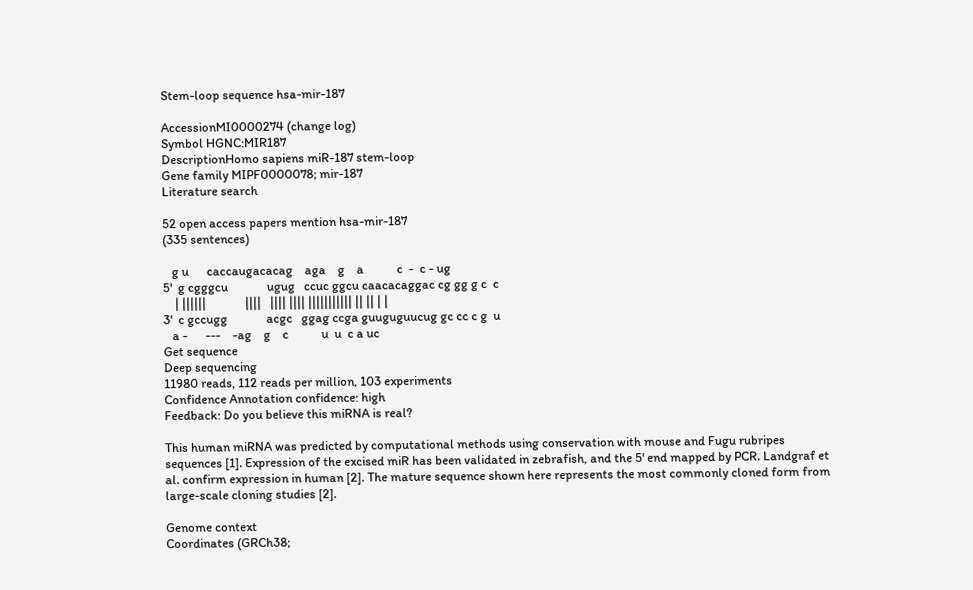Stem-loop sequence hsa-mir-187

AccessionMI0000274 (change log)
Symbol HGNC:MIR187
DescriptionHomo sapiens miR-187 stem-loop
Gene family MIPF0000078; mir-187
Literature search

52 open access papers mention hsa-mir-187
(335 sentences)

   g u      caccaugacacag    aga    g    a           c  -  c - ug
5'  g cgggcu             ugug   ccuc ggcu caacacaggac cg gg g c  c
    | ||||||             ||||   |||| |||| ||||||||||| || || | |
3'  c gccugg             acgc   ggag ccga guuguguucug gc cc c g  u
   a -      ---    -ag    g    c           u  u  c a uc
Get sequence
Deep sequencing
11980 reads, 112 reads per million, 103 experiments
Confidence Annotation confidence: high
Feedback: Do you believe this miRNA is real?

This human miRNA was predicted by computational methods using conservation with mouse and Fugu rubripes sequences [1]. Expression of the excised miR has been validated in zebrafish, and the 5' end mapped by PCR. Landgraf et al. confirm expression in human [2]. The mature sequence shown here represents the most commonly cloned form from large-scale cloning studies [2].

Genome context
Coordinates (GRCh38;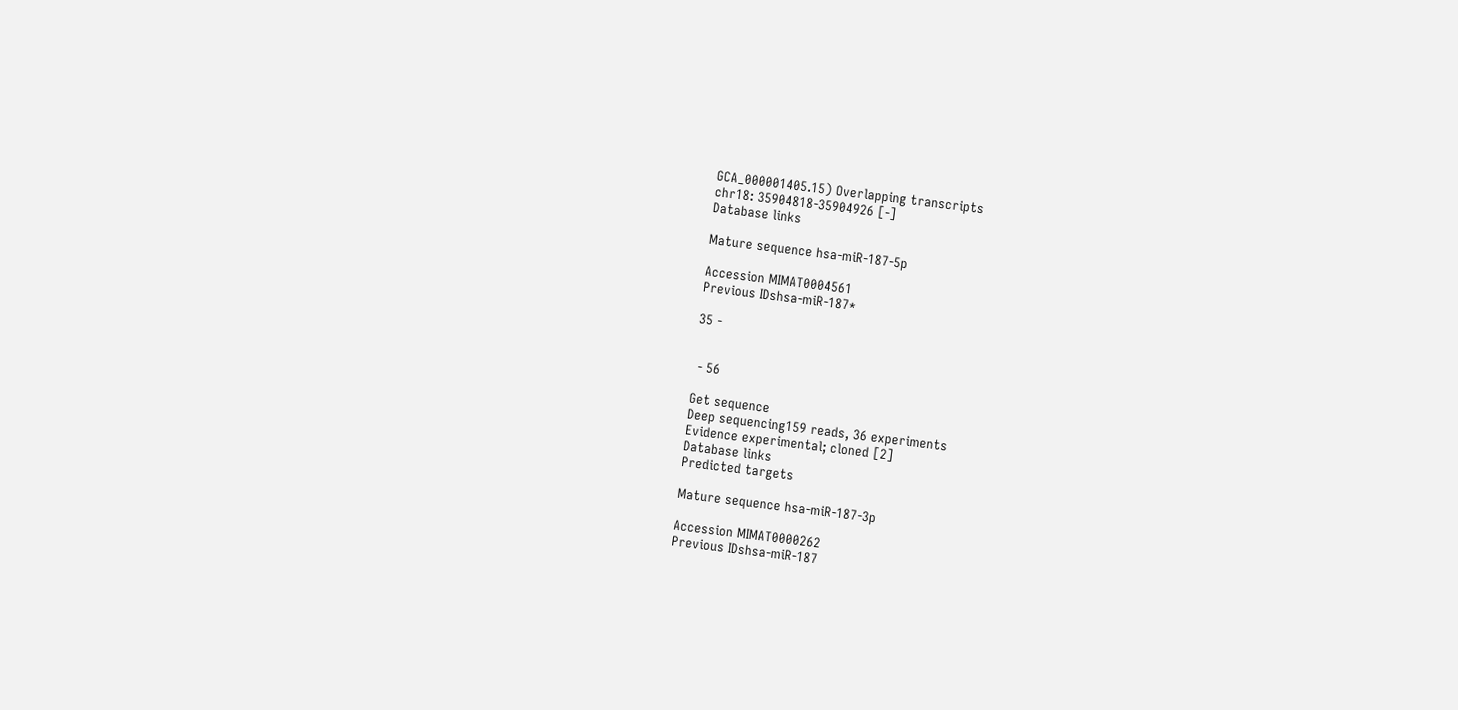GCA_000001405.15) Overlapping transcripts
chr18: 35904818-35904926 [-]
Database links

Mature sequence hsa-miR-187-5p

Accession MIMAT0004561
Previous IDshsa-miR-187*

35 -


 - 56

Get sequence
Deep sequencing159 reads, 36 experiments
Evidence experimental; cloned [2]
Database links
Predicted targets

Mature sequence hsa-miR-187-3p

Accession MIMAT0000262
Previous IDshsa-miR-187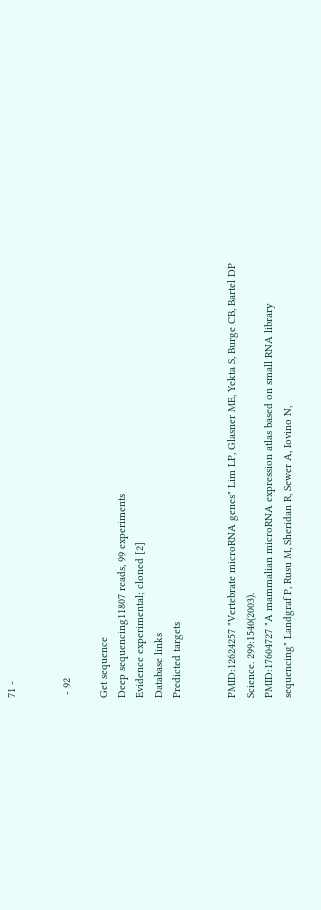71 -


 - 92

Get sequence
Deep sequencing11807 reads, 99 experiments
Evidence experimental; cloned [2]
Database links
Predicted targets


PMID:12624257 "Vertebrate microRNA genes" Lim LP, Glasner ME, Yekta S, Burge CB, Bartel DP Science. 299:1540(2003).
PMID:17604727 "A mammalian microRNA expression atlas based on small RNA library sequencing" Landgraf P, Rusu M, Sheridan R, Sewer A, Iovino N,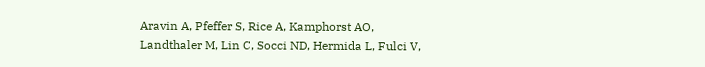Aravin A, Pfeffer S, Rice A, Kamphorst AO, Landthaler M, Lin C, Socci ND, Hermida L, Fulci V,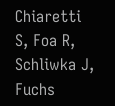Chiaretti S, Foa R, Schliwka J, Fuchs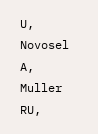U, Novosel A, Muller RU,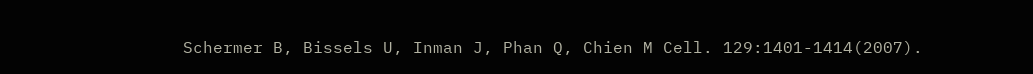Schermer B, Bissels U, Inman J, Phan Q, Chien M Cell. 129:1401-1414(2007).